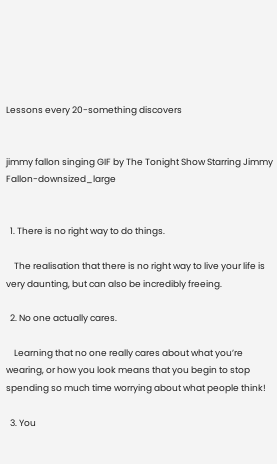Lessons every 20-something discovers


jimmy fallon singing GIF by The Tonight Show Starring Jimmy Fallon-downsized_large


  1. There is no right way to do things.

    The realisation that there is no right way to live your life is very daunting, but can also be incredibly freeing.

  2. No one actually cares.

    Learning that no one really cares about what you’re wearing, or how you look means that you begin to stop spending so much time worrying about what people think!

  3. You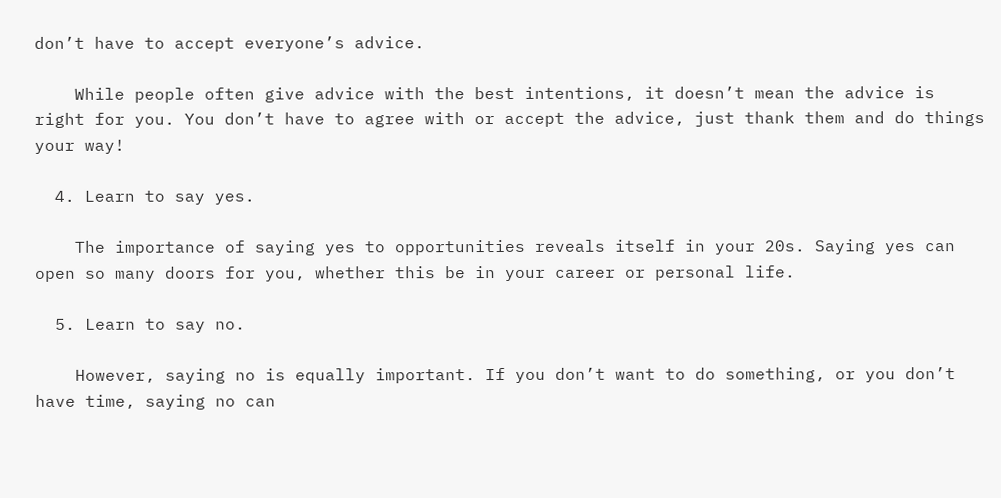don’t have to accept everyone’s advice.

    While people often give advice with the best intentions, it doesn’t mean the advice is right for you. You don’t have to agree with or accept the advice, just thank them and do things your way!

  4. Learn to say yes.

    The importance of saying yes to opportunities reveals itself in your 20s. Saying yes can open so many doors for you, whether this be in your career or personal life.

  5. Learn to say no.

    However, saying no is equally important. If you don’t want to do something, or you don’t have time, saying no can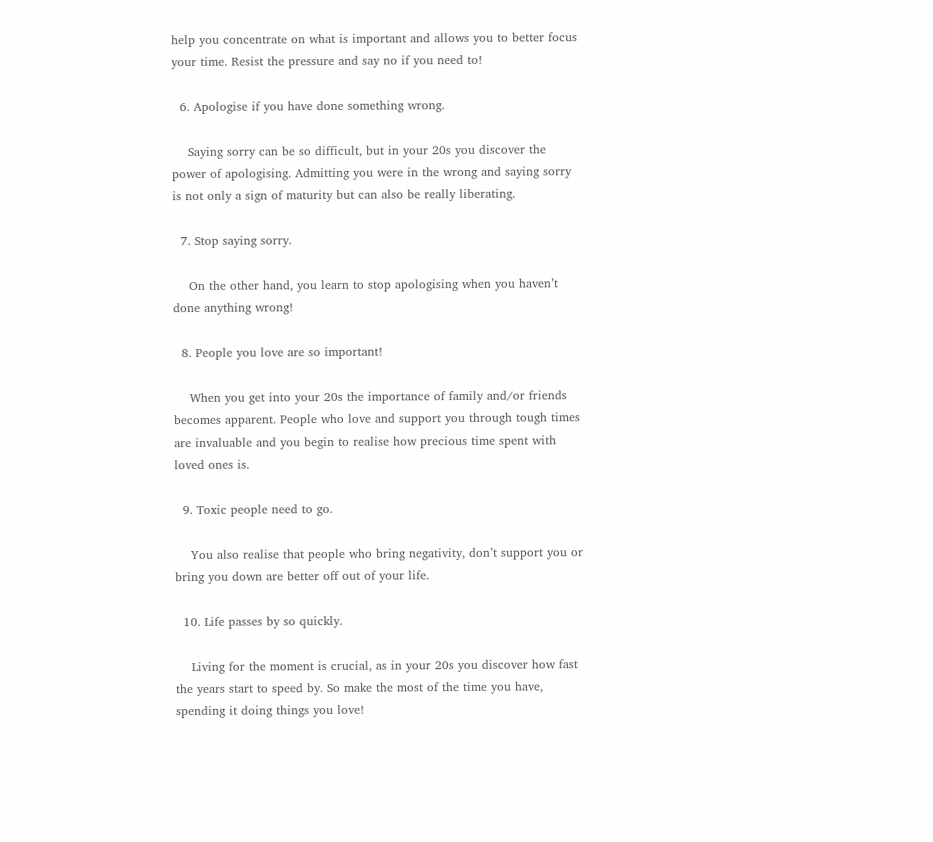help you concentrate on what is important and allows you to better focus your time. Resist the pressure and say no if you need to!

  6. Apologise if you have done something wrong.

    Saying sorry can be so difficult, but in your 20s you discover the power of apologising. Admitting you were in the wrong and saying sorry is not only a sign of maturity but can also be really liberating.

  7. Stop saying sorry.

    On the other hand, you learn to stop apologising when you haven’t done anything wrong!

  8. People you love are so important!

    When you get into your 20s the importance of family and/or friends becomes apparent. People who love and support you through tough times are invaluable and you begin to realise how precious time spent with loved ones is.

  9. Toxic people need to go.

    You also realise that people who bring negativity, don’t support you or bring you down are better off out of your life.

  10. Life passes by so quickly.

    Living for the moment is crucial, as in your 20s you discover how fast the years start to speed by. So make the most of the time you have, spending it doing things you love!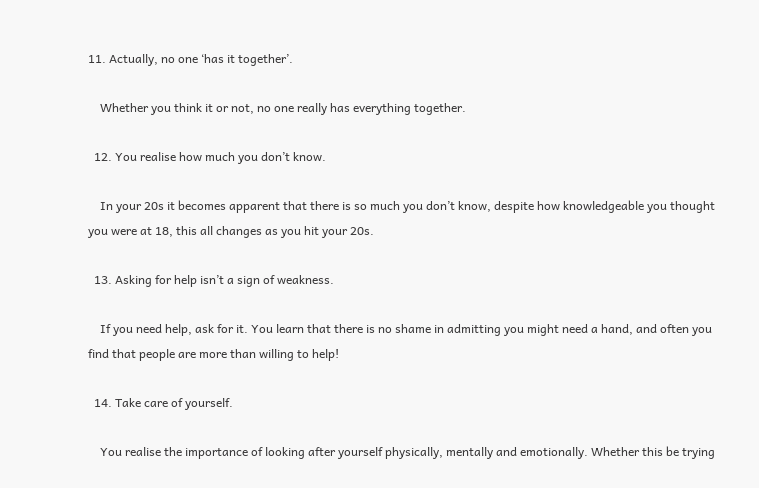11. Actually, no one ‘has it together’.

    Whether you think it or not, no one really has everything together.

  12. You realise how much you don’t know.

    In your 20s it becomes apparent that there is so much you don’t know, despite how knowledgeable you thought you were at 18, this all changes as you hit your 20s.

  13. Asking for help isn’t a sign of weakness.

    If you need help, ask for it. You learn that there is no shame in admitting you might need a hand, and often you find that people are more than willing to help!

  14. Take care of yourself.

    You realise the importance of looking after yourself physically, mentally and emotionally. Whether this be trying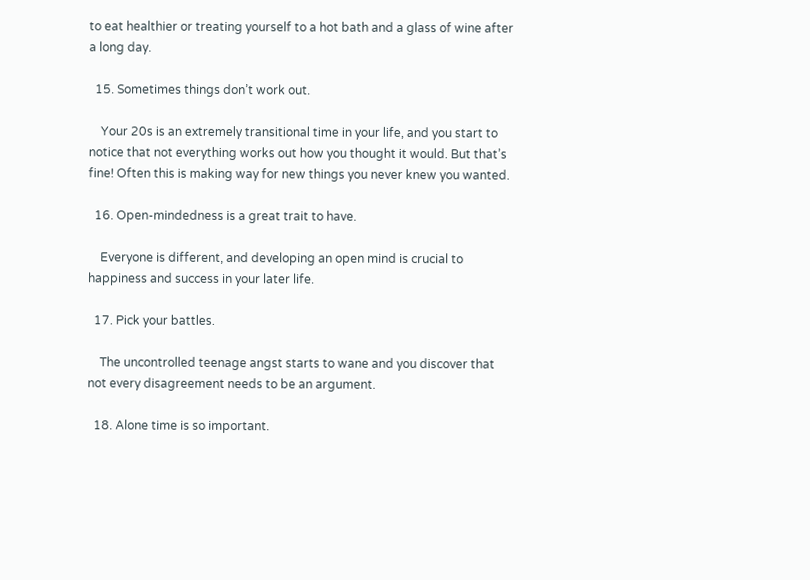to eat healthier or treating yourself to a hot bath and a glass of wine after a long day.

  15. Sometimes things don’t work out.

    Your 20s is an extremely transitional time in your life, and you start to notice that not everything works out how you thought it would. But that’s fine! Often this is making way for new things you never knew you wanted.

  16. Open-mindedness is a great trait to have.

    Everyone is different, and developing an open mind is crucial to happiness and success in your later life.

  17. Pick your battles.

    The uncontrolled teenage angst starts to wane and you discover that not every disagreement needs to be an argument.

  18. Alone time is so important.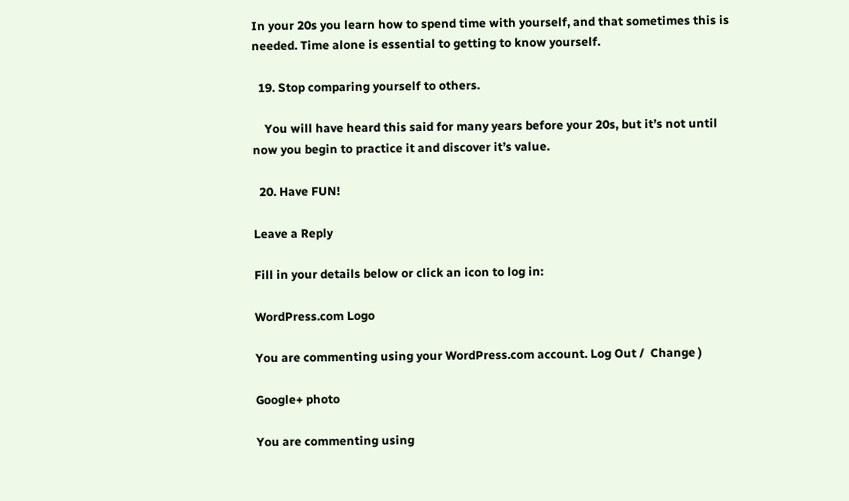In your 20s you learn how to spend time with yourself, and that sometimes this is needed. Time alone is essential to getting to know yourself.

  19. Stop comparing yourself to others.

    You will have heard this said for many years before your 20s, but it’s not until now you begin to practice it and discover it’s value.

  20. Have FUN!

Leave a Reply

Fill in your details below or click an icon to log in:

WordPress.com Logo

You are commenting using your WordPress.com account. Log Out /  Change )

Google+ photo

You are commenting using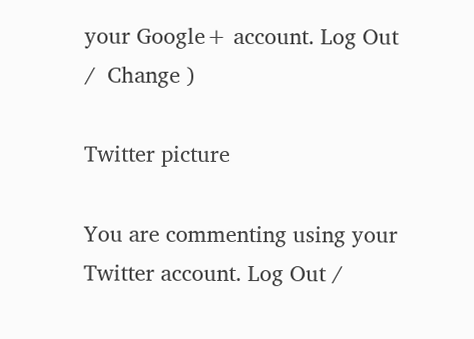your Google+ account. Log Out /  Change )

Twitter picture

You are commenting using your Twitter account. Log Out /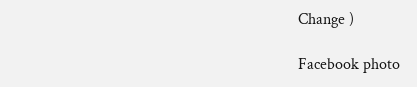Change )

Facebook photo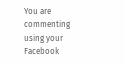You are commenting using your Facebook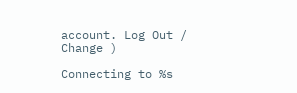account. Log Out /  Change )

Connecting to %s